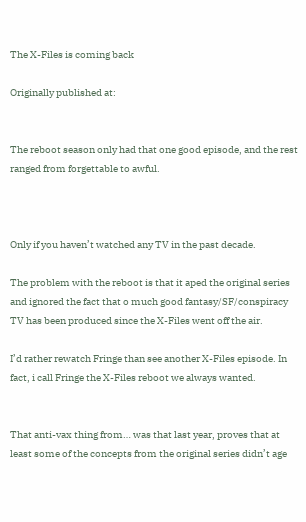The X-Files is coming back

Originally published at:


The reboot season only had that one good episode, and the rest ranged from forgettable to awful.



Only if you haven’t watched any TV in the past decade.

The problem with the reboot is that it aped the original series and ignored the fact that o much good fantasy/SF/conspiracy TV has been produced since the X-Files went off the air.

I’d rather rewatch Fringe than see another X-Files episode. In fact, i call Fringe the X-Files reboot we always wanted.


That anti-vax thing from… was that last year, proves that at least some of the concepts from the original series didn’t age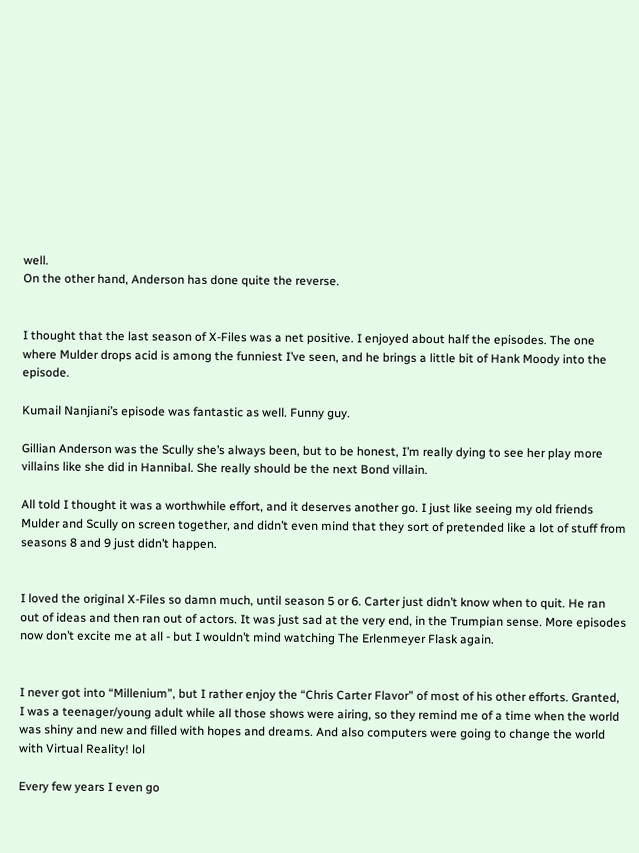well.
On the other hand, Anderson has done quite the reverse.


I thought that the last season of X-Files was a net positive. I enjoyed about half the episodes. The one where Mulder drops acid is among the funniest I’ve seen, and he brings a little bit of Hank Moody into the episode.

Kumail Nanjiani’s episode was fantastic as well. Funny guy.

Gillian Anderson was the Scully she’s always been, but to be honest, I’m really dying to see her play more villains like she did in Hannibal. She really should be the next Bond villain.

All told I thought it was a worthwhile effort, and it deserves another go. I just like seeing my old friends Mulder and Scully on screen together, and didn’t even mind that they sort of pretended like a lot of stuff from seasons 8 and 9 just didn’t happen.


I loved the original X-Files so damn much, until season 5 or 6. Carter just didn’t know when to quit. He ran out of ideas and then ran out of actors. It was just sad at the very end, in the Trumpian sense. More episodes now don’t excite me at all - but I wouldn’t mind watching The Erlenmeyer Flask again.


I never got into “Millenium”, but I rather enjoy the “Chris Carter Flavor” of most of his other efforts. Granted, I was a teenager/young adult while all those shows were airing, so they remind me of a time when the world was shiny and new and filled with hopes and dreams. And also computers were going to change the world with Virtual Reality! lol

Every few years I even go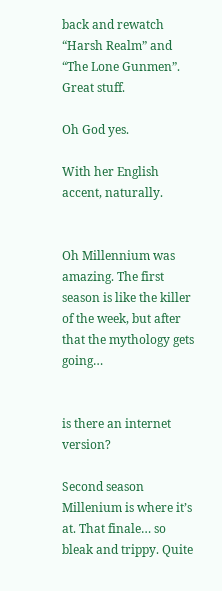back and rewatch “Harsh Realm” and “The Lone Gunmen”. Great stuff.

Oh God yes.

With her English accent, naturally.


Oh Millennium was amazing. The first season is like the killer of the week, but after that the mythology gets going…


is there an internet version?

Second season Millenium is where it’s at. That finale… so bleak and trippy. Quite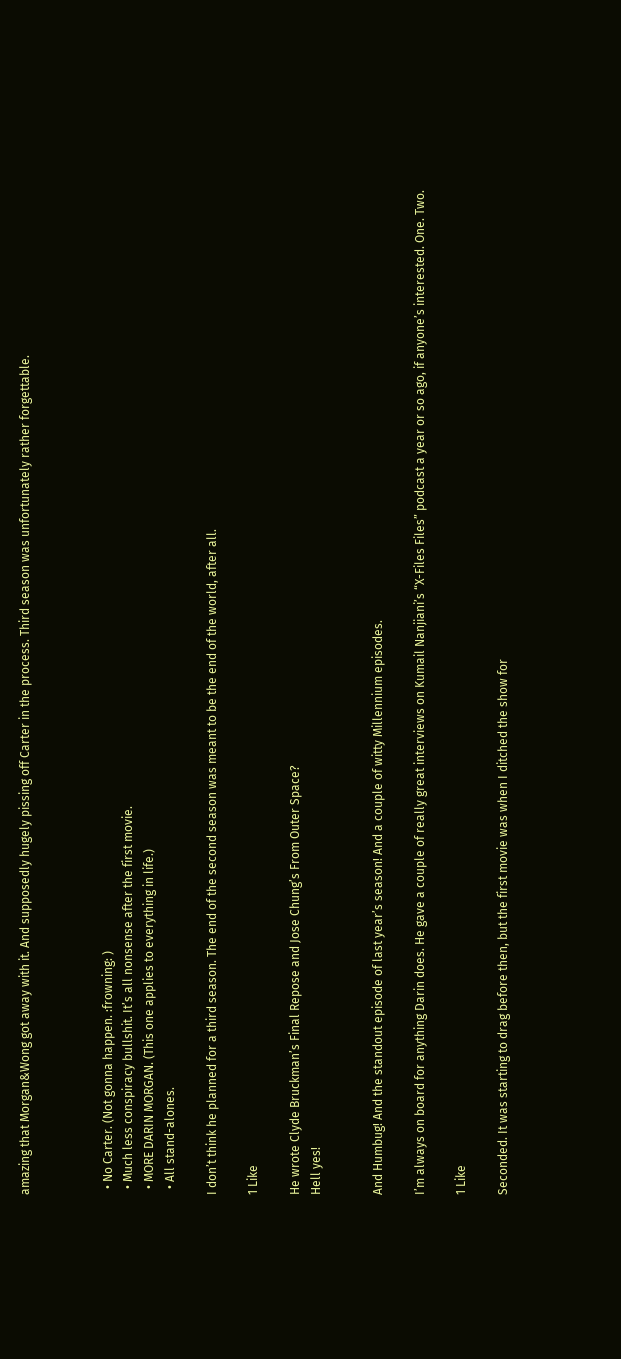amazing that Morgan&Wong got away with it. And supposedly hugely pissing off Carter in the process. Third season was unfortunately rather forgettable.



  • No Carter. (Not gonna happen. :frowning: )
  • Much less conspiracy bullshit. It’s all nonsense after the first movie.
  • MORE DARIN MORGAN. (This one applies to everything in life.)
  • All stand-alones.

I don’t think he planned for a third season. The end of the second season was meant to be the end of the world, after all.

1 Like

He wrote Clyde Bruckman’s Final Repose and Jose Chung’s From Outer Space?
Hell yes!


And Humbug! And the standout episode of last year’s season! And a couple of witty Millennium episodes.

I’m always on board for anything Darin does. He gave a couple of really great interviews on Kumail Nanjiani’s “X-Files Files” podcast a year or so ago, if anyone’s interested. One. Two.

1 Like

Seconded. It was starting to drag before then, but the first movie was when I ditched the show for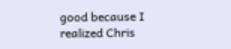good because I realized Chris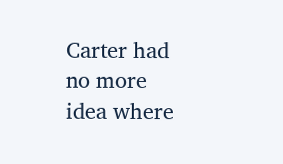Carter had no more idea where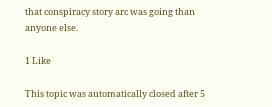that conspiracy story arc was going than anyone else.

1 Like

This topic was automatically closed after 5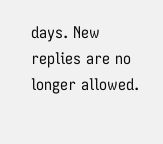days. New replies are no longer allowed.